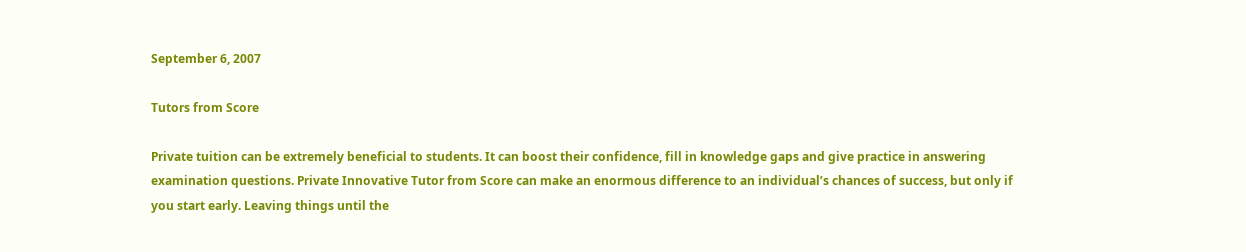September 6, 2007

Tutors from Score

Private tuition can be extremely beneficial to students. It can boost their confidence, fill in knowledge gaps and give practice in answering examination questions. Private Innovative Tutor from Score can make an enormous difference to an individual’s chances of success, but only if you start early. Leaving things until the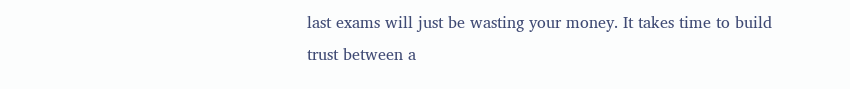last exams will just be wasting your money. It takes time to build trust between a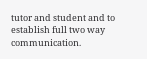tutor and student and to establish full two way communication.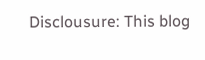Disclousure: This blog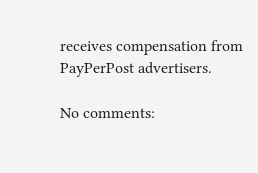receives compensation from PayPerPost advertisers.

No comments: